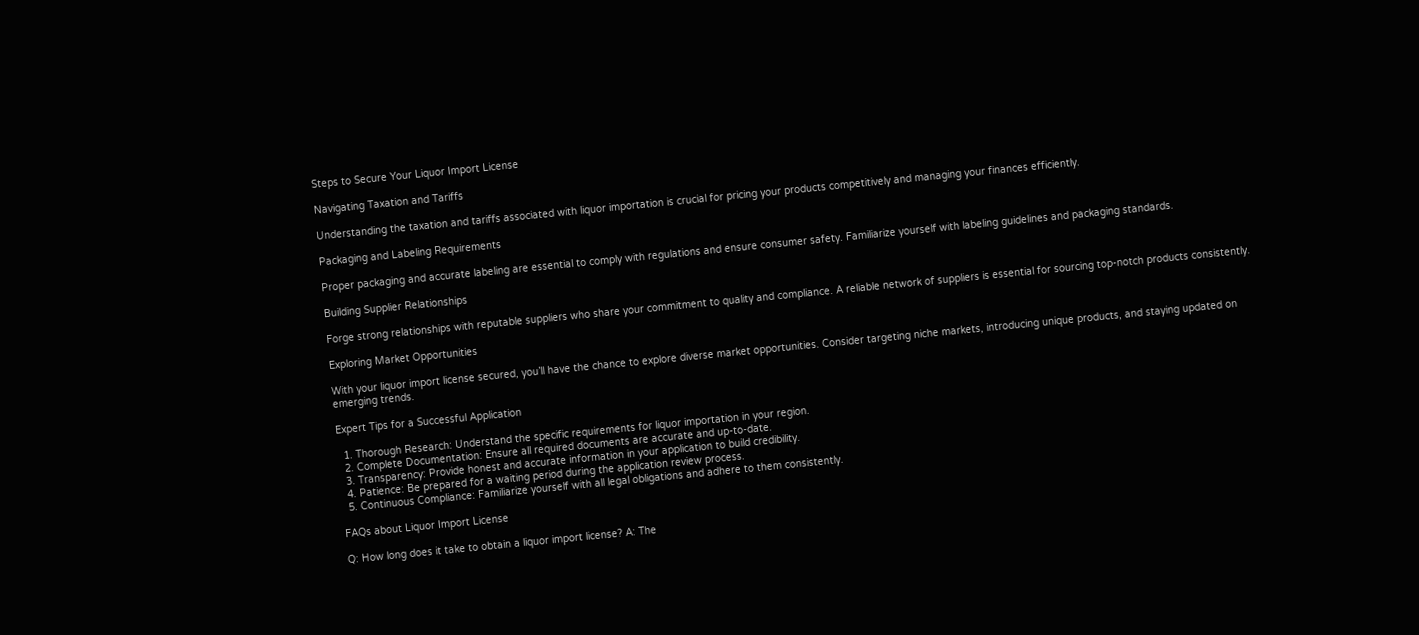Steps to Secure Your Liquor Import License

Navigating Taxation and Tariffs

Understanding the taxation and tariffs associated with liquor importation is crucial for pricing your products competitively and managing your finances efficiently.

Packaging and Labeling Requirements

Proper packaging and accurate labeling are essential to comply with regulations and ensure consumer safety. Familiarize yourself with labeling guidelines and packaging standards.

Building Supplier Relationships

Forge strong relationships with reputable suppliers who share your commitment to quality and compliance. A reliable network of suppliers is essential for sourcing top-notch products consistently.

Exploring Market Opportunities

With your liquor import license secured, you’ll have the chance to explore diverse market opportunities. Consider targeting niche markets, introducing unique products, and staying updated on emerging trends.

Expert Tips for a Successful Application

  1. Thorough Research: Understand the specific requirements for liquor importation in your region.
  2. Complete Documentation: Ensure all required documents are accurate and up-to-date.
  3. Transparency: Provide honest and accurate information in your application to build credibility.
  4. Patience: Be prepared for a waiting period during the application review process.
  5. Continuous Compliance: Familiarize yourself with all legal obligations and adhere to them consistently.

FAQs about Liquor Import License

Q: How long does it take to obtain a liquor import license? A: The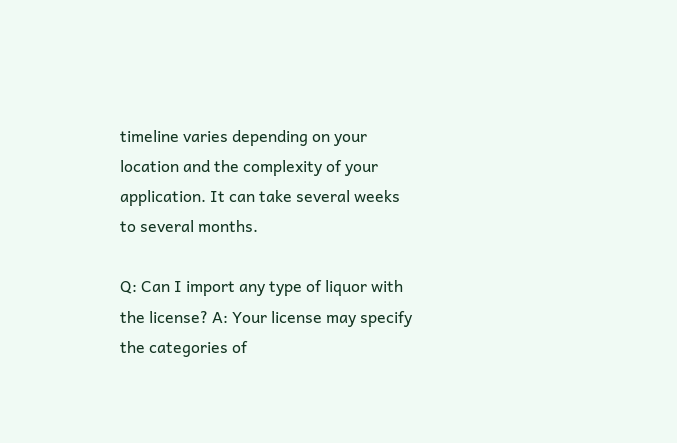timeline varies depending on your location and the complexity of your application. It can take several weeks to several months.

Q: Can I import any type of liquor with the license? A: Your license may specify the categories of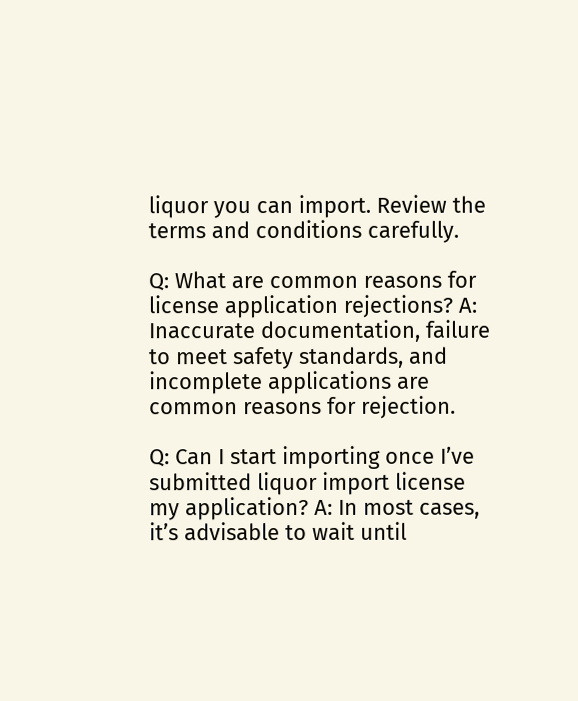liquor you can import. Review the terms and conditions carefully.

Q: What are common reasons for license application rejections? A: Inaccurate documentation, failure to meet safety standards, and incomplete applications are common reasons for rejection.

Q: Can I start importing once I’ve submitted liquor import license my application? A: In most cases, it’s advisable to wait until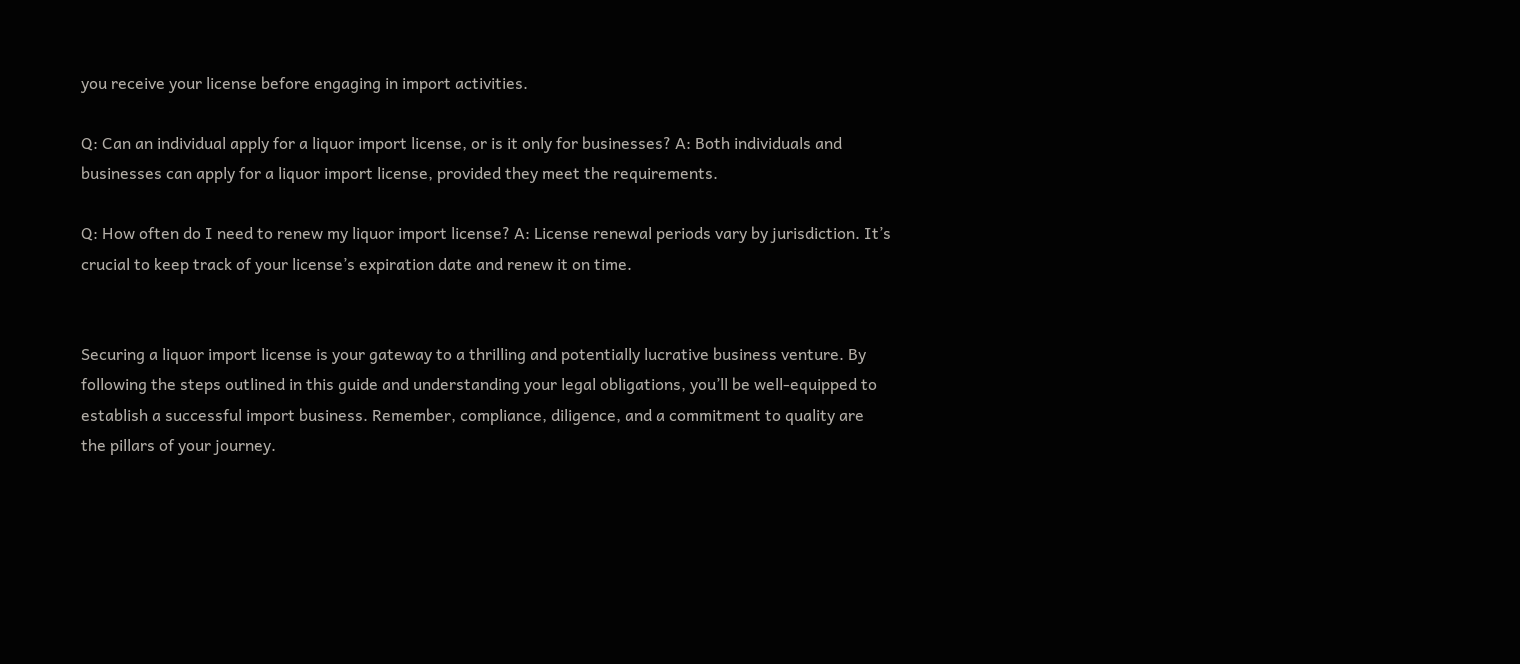you receive your license before engaging in import activities.

Q: Can an individual apply for a liquor import license, or is it only for businesses? A: Both individuals and businesses can apply for a liquor import license, provided they meet the requirements.

Q: How often do I need to renew my liquor import license? A: License renewal periods vary by jurisdiction. It’s crucial to keep track of your license’s expiration date and renew it on time.


Securing a liquor import license is your gateway to a thrilling and potentially lucrative business venture. By following the steps outlined in this guide and understanding your legal obligations, you’ll be well-equipped to establish a successful import business. Remember, compliance, diligence, and a commitment to quality are the pillars of your journey.